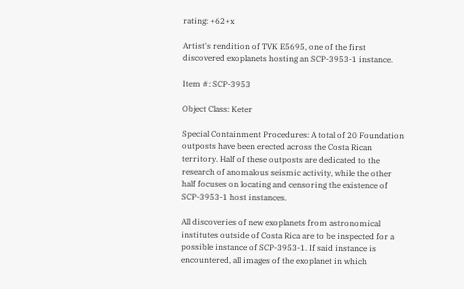rating: +62+x

Artist's rendition of TVK E5695, one of the first discovered exoplanets hosting an SCP-3953-1 instance.

Item #: SCP-3953

Object Class: Keter

Special Containment Procedures: A total of 20 Foundation outposts have been erected across the Costa Rican territory. Half of these outposts are dedicated to the research of anomalous seismic activity, while the other half focuses on locating and censoring the existence of SCP-3953-1 host instances.

All discoveries of new exoplanets from astronomical institutes outside of Costa Rica are to be inspected for a possible instance of SCP-3953-1. If said instance is encountered, all images of the exoplanet in which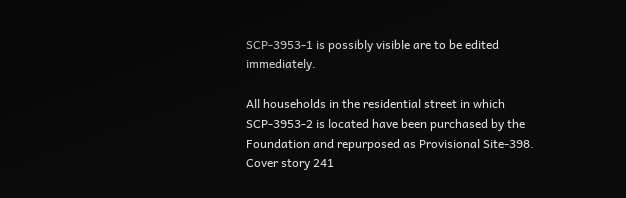SCP-3953-1 is possibly visible are to be edited immediately.

All households in the residential street in which SCP-3953-2 is located have been purchased by the Foundation and repurposed as Provisional Site-398. Cover story 241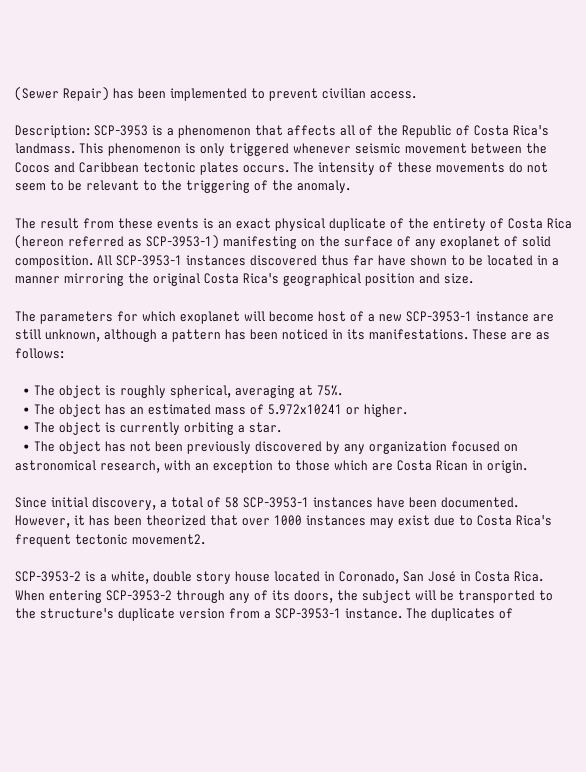(Sewer Repair) has been implemented to prevent civilian access.

Description: SCP-3953 is a phenomenon that affects all of the Republic of Costa Rica's landmass. This phenomenon is only triggered whenever seismic movement between the Cocos and Caribbean tectonic plates occurs. The intensity of these movements do not seem to be relevant to the triggering of the anomaly.

The result from these events is an exact physical duplicate of the entirety of Costa Rica (hereon referred as SCP-3953-1) manifesting on the surface of any exoplanet of solid composition. All SCP-3953-1 instances discovered thus far have shown to be located in a manner mirroring the original Costa Rica's geographical position and size.

The parameters for which exoplanet will become host of a new SCP-3953-1 instance are still unknown, although a pattern has been noticed in its manifestations. These are as follows:

  • The object is roughly spherical, averaging at 75%.
  • The object has an estimated mass of 5.972x10241 or higher.
  • The object is currently orbiting a star.
  • The object has not been previously discovered by any organization focused on astronomical research, with an exception to those which are Costa Rican in origin.

Since initial discovery, a total of 58 SCP-3953-1 instances have been documented. However, it has been theorized that over 1000 instances may exist due to Costa Rica's frequent tectonic movement2.

SCP-3953-2 is a white, double story house located in Coronado, San José in Costa Rica. When entering SCP-3953-2 through any of its doors, the subject will be transported to the structure's duplicate version from a SCP-3953-1 instance. The duplicates of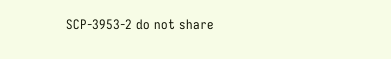SCP-3953-2 do not share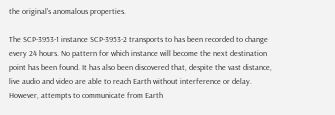the original's anomalous properties.

The SCP-3953-1 instance SCP-3953-2 transports to has been recorded to change every 24 hours. No pattern for which instance will become the next destination point has been found. It has also been discovered that, despite the vast distance, live audio and video are able to reach Earth without interference or delay. However, attempts to communicate from Earth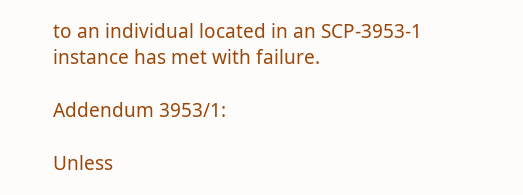to an individual located in an SCP-3953-1 instance has met with failure.

Addendum 3953/1:

Unless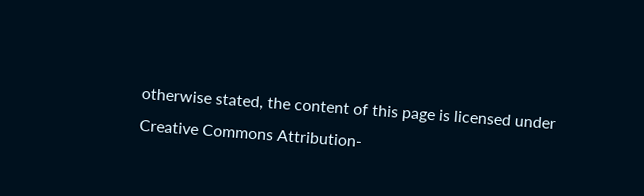otherwise stated, the content of this page is licensed under Creative Commons Attribution-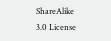ShareAlike 3.0 License